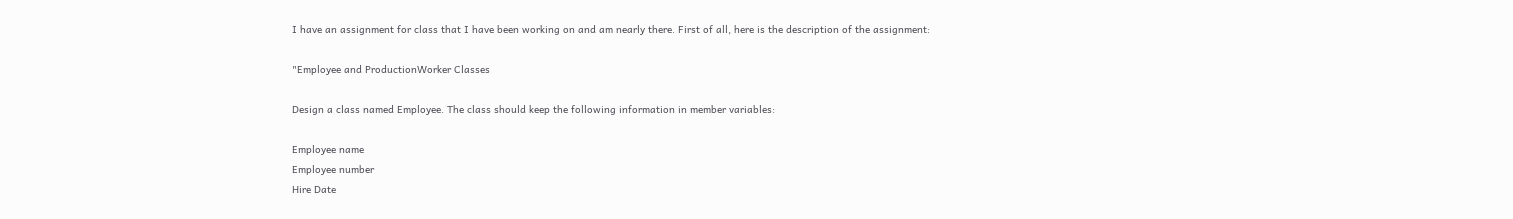I have an assignment for class that I have been working on and am nearly there. First of all, here is the description of the assignment:

"Employee and ProductionWorker Classes

Design a class named Employee. The class should keep the following information in member variables:

Employee name
Employee number
Hire Date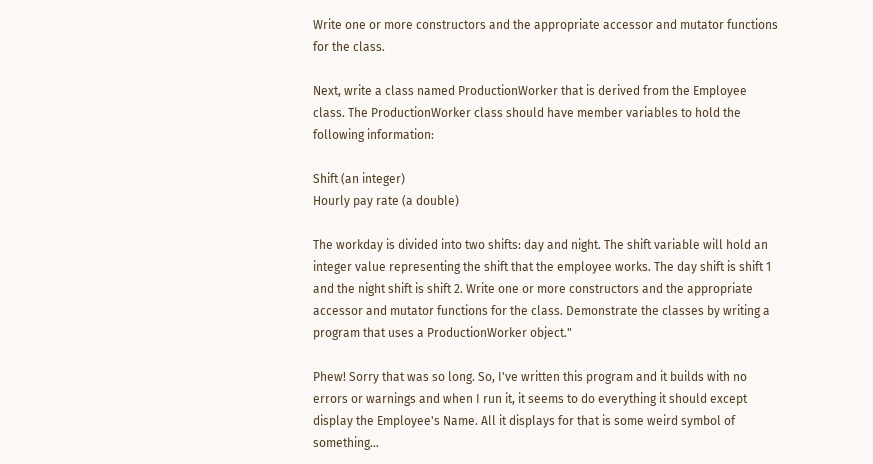Write one or more constructors and the appropriate accessor and mutator functions for the class.

Next, write a class named ProductionWorker that is derived from the Employee class. The ProductionWorker class should have member variables to hold the following information:

Shift (an integer)
Hourly pay rate (a double)

The workday is divided into two shifts: day and night. The shift variable will hold an integer value representing the shift that the employee works. The day shift is shift 1 and the night shift is shift 2. Write one or more constructors and the appropriate accessor and mutator functions for the class. Demonstrate the classes by writing a program that uses a ProductionWorker object."

Phew! Sorry that was so long. So, I've written this program and it builds with no errors or warnings and when I run it, it seems to do everything it should except display the Employee's Name. All it displays for that is some weird symbol of something...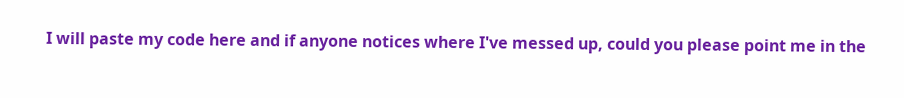I will paste my code here and if anyone notices where I've messed up, could you please point me in the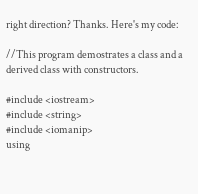right direction? Thanks. Here's my code:

//This program demostrates a class and a derived class with constructors.

#include <iostream>
#include <string>
#include <iomanip>
using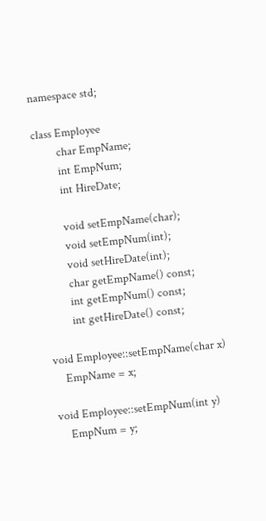namespace std;

class Employee
        char EmpName;
        int EmpNum;
        int HireDate;

        void setEmpName(char);
        void setEmpNum(int);
        void setHireDate(int);
        char getEmpName() const;
        int getEmpNum() const;
        int getHireDate() const;

void Employee::setEmpName(char x)
    EmpName = x;

void Employee::setEmpNum(int y)
    EmpNum = y;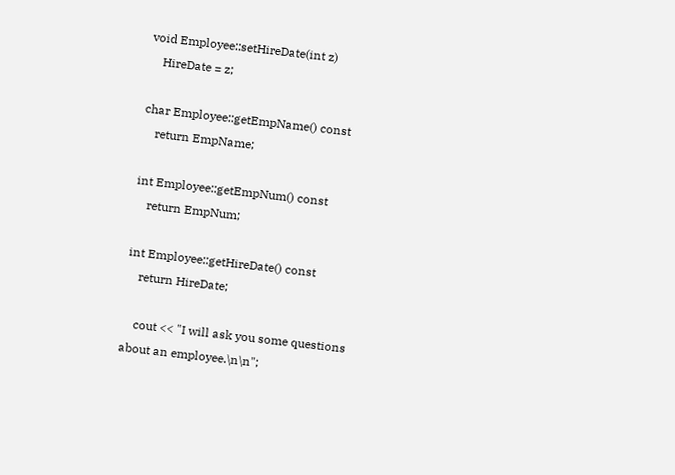void Employee::setHireDate(int z)
    HireDate = z;

char Employee::getEmpName() const
    return EmpName;

int Employee::getEmpNum() const
    return EmpNum;

int Employee::getHireDate() const
    return HireDate;

    cout << "I will ask you some questions about an employee.\n\n";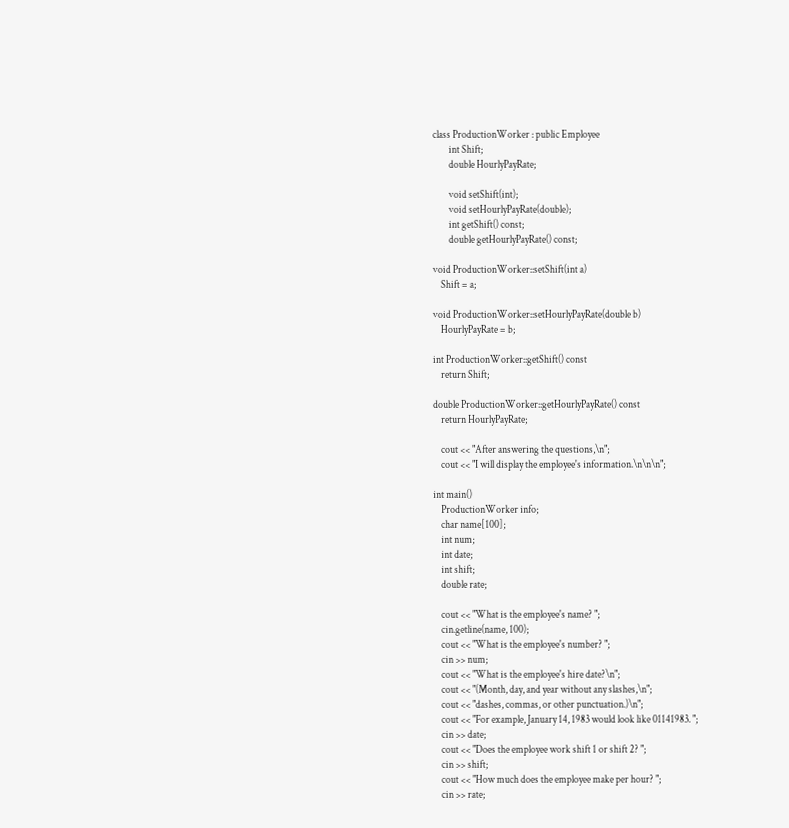class ProductionWorker : public Employee
        int Shift;
        double HourlyPayRate;

        void setShift(int);
        void setHourlyPayRate(double);
        int getShift() const;
        double getHourlyPayRate() const;

void ProductionWorker::setShift(int a)
    Shift = a;

void ProductionWorker::setHourlyPayRate(double b)
    HourlyPayRate = b;

int ProductionWorker::getShift() const
    return Shift;

double ProductionWorker::getHourlyPayRate() const
    return HourlyPayRate;

    cout << "After answering the questions,\n";
    cout << "I will display the employee's information.\n\n\n";

int main()
    ProductionWorker info;
    char name[100];
    int num;
    int date;
    int shift;
    double rate;

    cout << "What is the employee's name? ";
    cin.getline(name, 100);
    cout << "What is the employee's number? ";
    cin >> num;
    cout << "What is the employee's hire date?\n";
    cout << "(Month, day, and year without any slashes,\n";
    cout << "dashes, commas, or other punctuation.)\n";
    cout << "For example, January 14, 1983 would look like 01141983. ";
    cin >> date;
    cout << "Does the employee work shift 1 or shift 2? ";
    cin >> shift;
    cout << "How much does the employee make per hour? ";
    cin >> rate;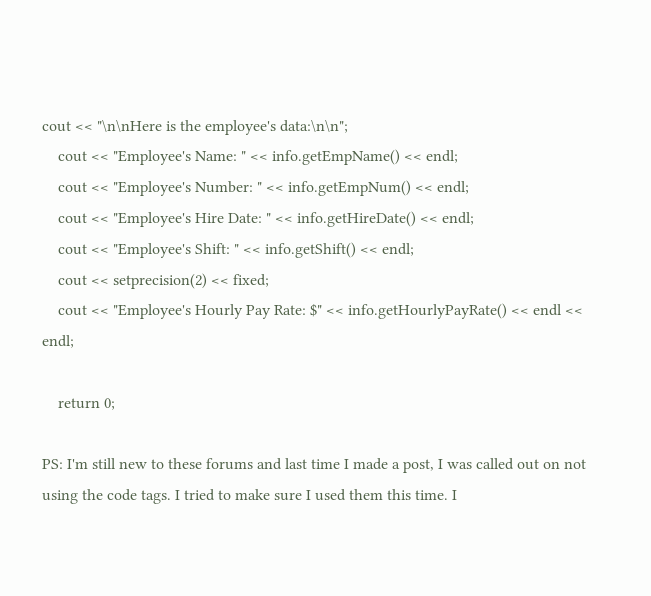cout << "\n\nHere is the employee's data:\n\n";
    cout << "Employee's Name: " << info.getEmpName() << endl;
    cout << "Employee's Number: " << info.getEmpNum() << endl;
    cout << "Employee's Hire Date: " << info.getHireDate() << endl;
    cout << "Employee's Shift: " << info.getShift() << endl;
    cout << setprecision(2) << fixed;
    cout << "Employee's Hourly Pay Rate: $" << info.getHourlyPayRate() << endl << endl;

    return 0;

PS: I'm still new to these forums and last time I made a post, I was called out on not using the code tags. I tried to make sure I used them this time. I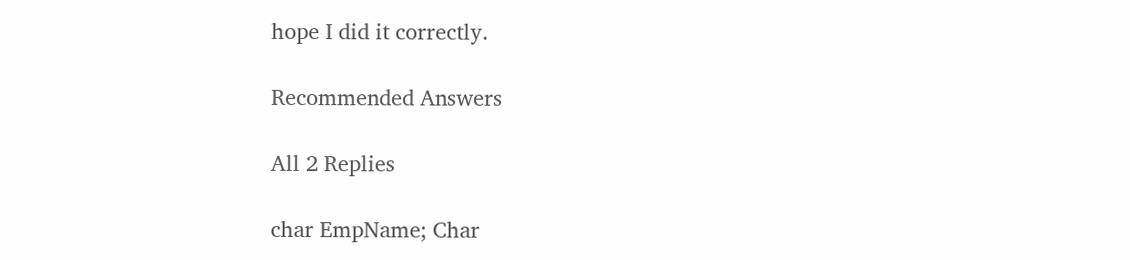hope I did it correctly.

Recommended Answers

All 2 Replies

char EmpName; Char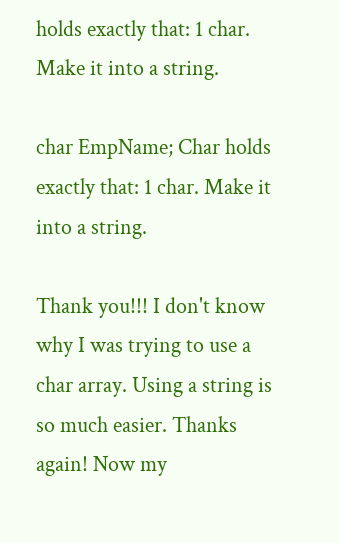holds exactly that: 1 char. Make it into a string.

char EmpName; Char holds exactly that: 1 char. Make it into a string.

Thank you!!! I don't know why I was trying to use a char array. Using a string is so much easier. Thanks again! Now my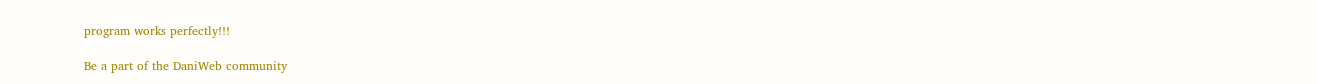program works perfectly!!!

Be a part of the DaniWeb community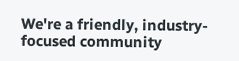We're a friendly, industry-focused community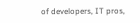of developers, IT pros,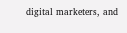digital marketers, and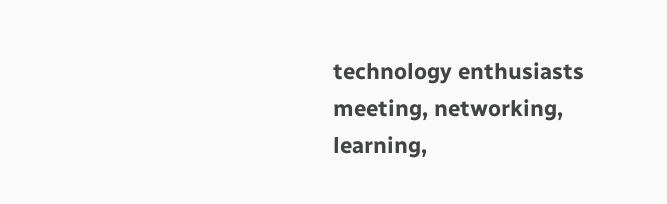technology enthusiasts meeting, networking, learning,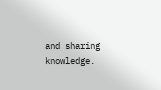and sharing knowledge.